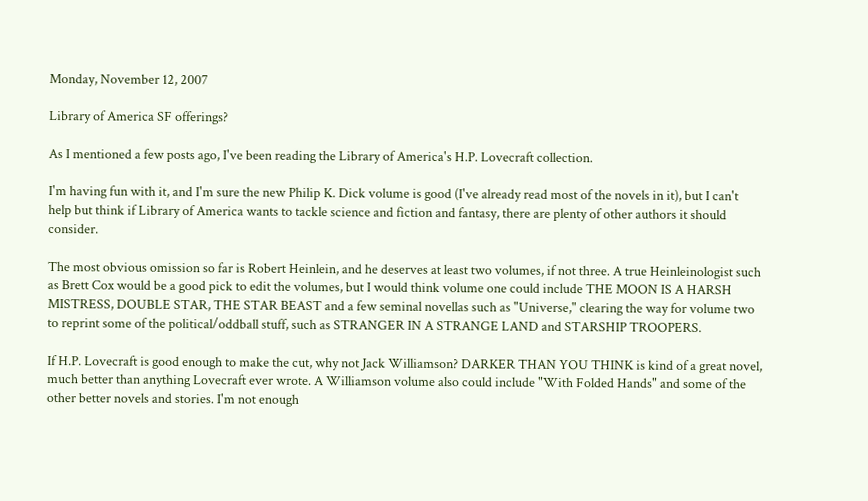Monday, November 12, 2007

Library of America SF offerings?

As I mentioned a few posts ago, I've been reading the Library of America's H.P. Lovecraft collection.

I'm having fun with it, and I'm sure the new Philip K. Dick volume is good (I've already read most of the novels in it), but I can't help but think if Library of America wants to tackle science and fiction and fantasy, there are plenty of other authors it should consider.

The most obvious omission so far is Robert Heinlein, and he deserves at least two volumes, if not three. A true Heinleinologist such as Brett Cox would be a good pick to edit the volumes, but I would think volume one could include THE MOON IS A HARSH MISTRESS, DOUBLE STAR, THE STAR BEAST and a few seminal novellas such as "Universe," clearing the way for volume two to reprint some of the political/oddball stuff, such as STRANGER IN A STRANGE LAND and STARSHIP TROOPERS.

If H.P. Lovecraft is good enough to make the cut, why not Jack Williamson? DARKER THAN YOU THINK is kind of a great novel, much better than anything Lovecraft ever wrote. A Williamson volume also could include "With Folded Hands" and some of the other better novels and stories. I'm not enough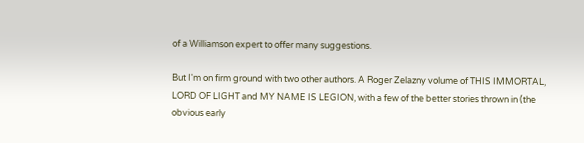of a Williamson expert to offer many suggestions.

But I'm on firm ground with two other authors. A Roger Zelazny volume of THIS IMMORTAL, LORD OF LIGHT and MY NAME IS LEGION, with a few of the better stories thrown in (the obvious early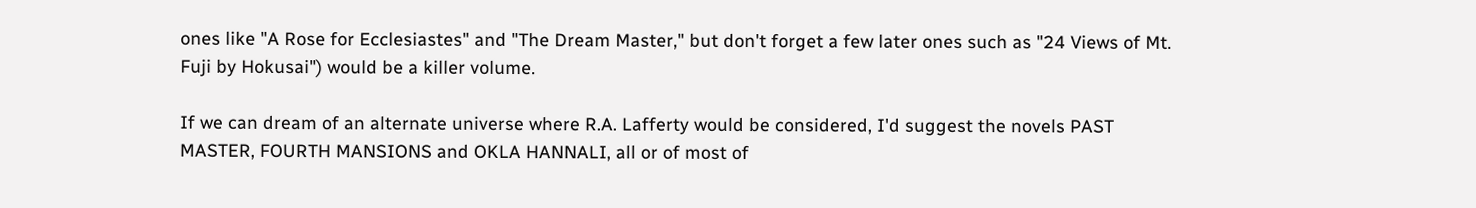ones like "A Rose for Ecclesiastes" and "The Dream Master," but don't forget a few later ones such as "24 Views of Mt. Fuji by Hokusai") would be a killer volume.

If we can dream of an alternate universe where R.A. Lafferty would be considered, I'd suggest the novels PAST MASTER, FOURTH MANSIONS and OKLA HANNALI, all or of most of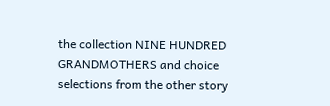the collection NINE HUNDRED GRANDMOTHERS and choice selections from the other story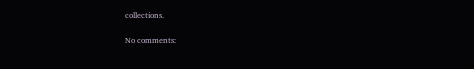collections.

No comments: